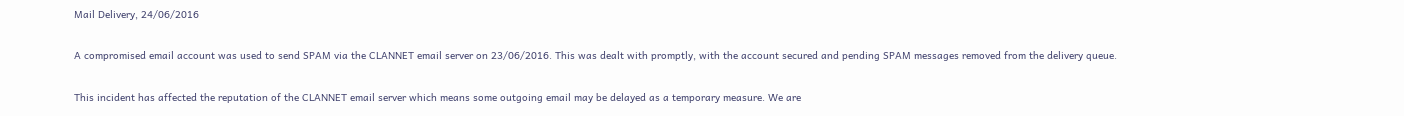Mail Delivery, 24/06/2016

A compromised email account was used to send SPAM via the CLANNET email server on 23/06/2016. This was dealt with promptly, with the account secured and pending SPAM messages removed from the delivery queue.

This incident has affected the reputation of the CLANNET email server which means some outgoing email may be delayed as a temporary measure. We are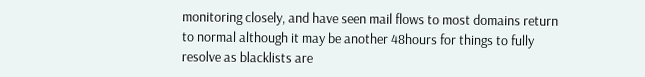monitoring closely, and have seen mail flows to most domains return to normal although it may be another 48hours for things to fully resolve as blacklists are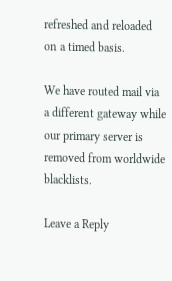refreshed and reloaded on a timed basis.

We have routed mail via a different gateway while our primary server is removed from worldwide blacklists.

Leave a Reply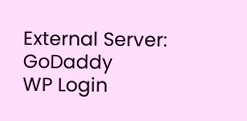External Server: GoDaddy
WP Login